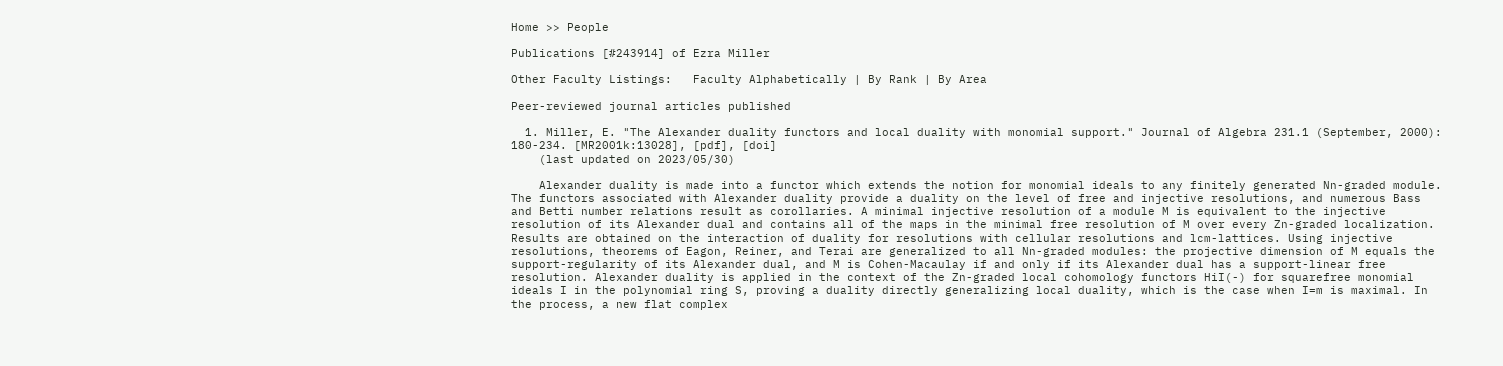Home >> People

Publications [#243914] of Ezra Miller

Other Faculty Listings:   Faculty Alphabetically | By Rank | By Area

Peer-reviewed journal articles published

  1. Miller, E. "The Alexander duality functors and local duality with monomial support." Journal of Algebra 231.1 (September, 2000): 180-234. [MR2001k:13028], [pdf], [doi]
    (last updated on 2023/05/30)

    Alexander duality is made into a functor which extends the notion for monomial ideals to any finitely generated Nn-graded module. The functors associated with Alexander duality provide a duality on the level of free and injective resolutions, and numerous Bass and Betti number relations result as corollaries. A minimal injective resolution of a module M is equivalent to the injective resolution of its Alexander dual and contains all of the maps in the minimal free resolution of M over every Zn-graded localization. Results are obtained on the interaction of duality for resolutions with cellular resolutions and lcm-lattices. Using injective resolutions, theorems of Eagon, Reiner, and Terai are generalized to all Nn-graded modules: the projective dimension of M equals the support-regularity of its Alexander dual, and M is Cohen-Macaulay if and only if its Alexander dual has a support-linear free resolution. Alexander duality is applied in the context of the Zn-graded local cohomology functors HiI(-) for squarefree monomial ideals I in the polynomial ring S, proving a duality directly generalizing local duality, which is the case when I=m is maximal. In the process, a new flat complex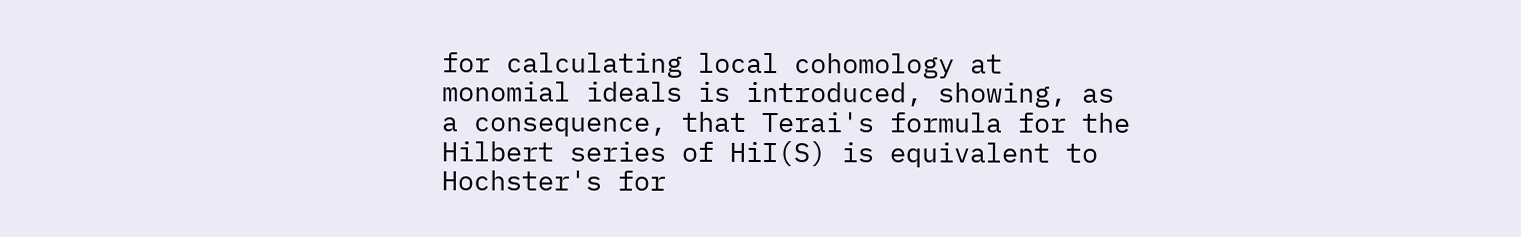for calculating local cohomology at monomial ideals is introduced, showing, as a consequence, that Terai's formula for the Hilbert series of HiI(S) is equivalent to Hochster's for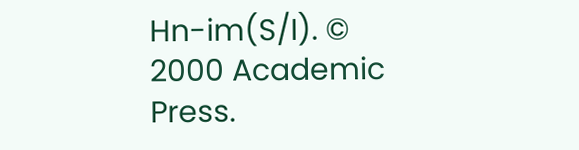Hn-im(S/I). © 2000 Academic Press.